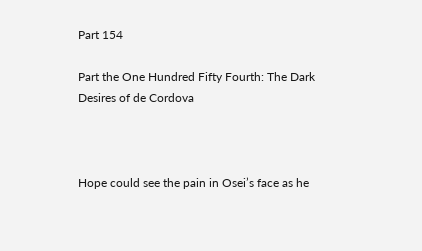Part 154

Part the One Hundred Fifty Fourth: The Dark Desires of de Cordova



Hope could see the pain in Osei’s face as he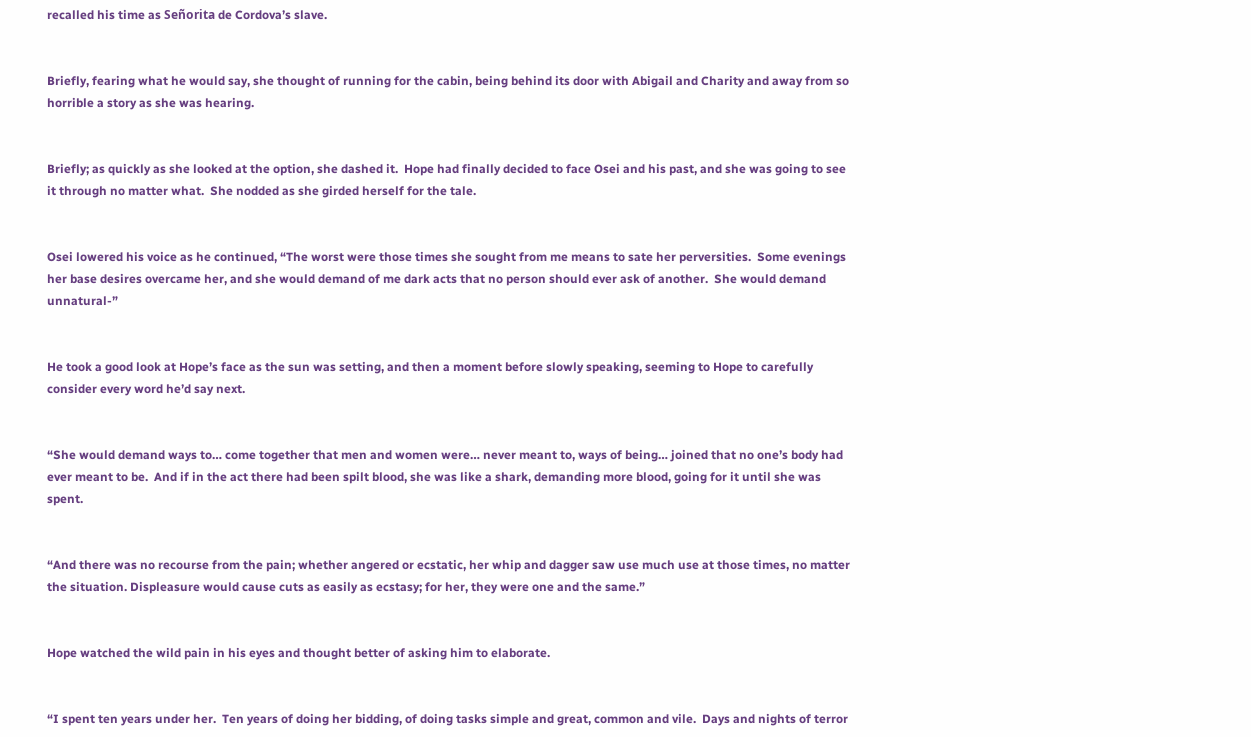recalled his time as Señorita de Cordova’s slave.


Briefly, fearing what he would say, she thought of running for the cabin, being behind its door with Abigail and Charity and away from so horrible a story as she was hearing.


Briefly; as quickly as she looked at the option, she dashed it.  Hope had finally decided to face Osei and his past, and she was going to see it through no matter what.  She nodded as she girded herself for the tale.


Osei lowered his voice as he continued, “The worst were those times she sought from me means to sate her perversities.  Some evenings her base desires overcame her, and she would demand of me dark acts that no person should ever ask of another.  She would demand unnatural-”


He took a good look at Hope’s face as the sun was setting, and then a moment before slowly speaking, seeming to Hope to carefully consider every word he’d say next.


“She would demand ways to… come together that men and women were… never meant to, ways of being… joined that no one’s body had ever meant to be.  And if in the act there had been spilt blood, she was like a shark, demanding more blood, going for it until she was spent.


“And there was no recourse from the pain; whether angered or ecstatic, her whip and dagger saw use much use at those times, no matter the situation. Displeasure would cause cuts as easily as ecstasy; for her, they were one and the same.”


Hope watched the wild pain in his eyes and thought better of asking him to elaborate.


“I spent ten years under her.  Ten years of doing her bidding, of doing tasks simple and great, common and vile.  Days and nights of terror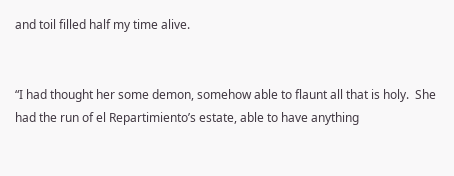and toil filled half my time alive.


“I had thought her some demon, somehow able to flaunt all that is holy.  She had the run of el Repartimiento’s estate, able to have anything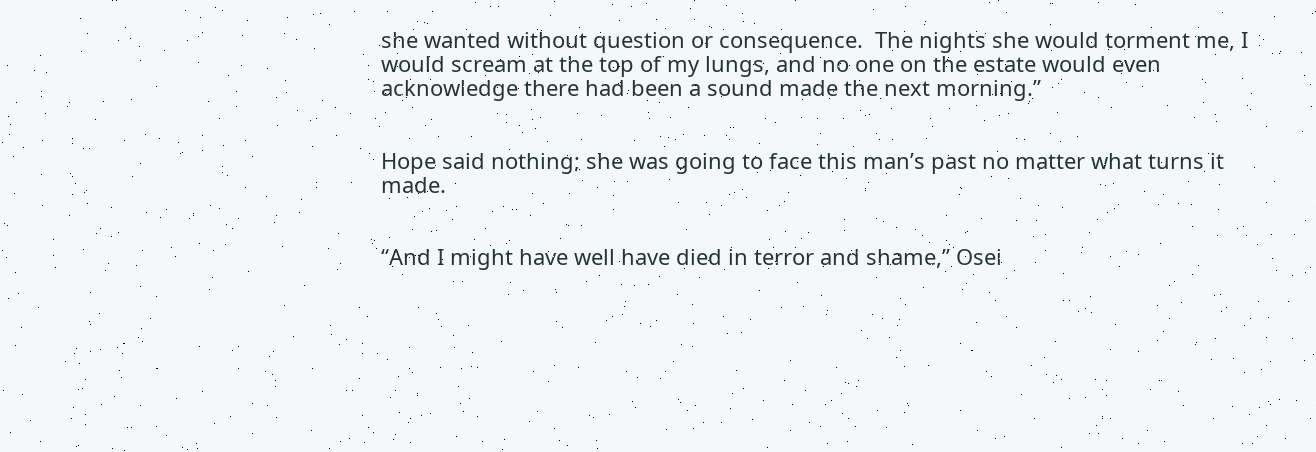she wanted without question or consequence.  The nights she would torment me, I would scream at the top of my lungs, and no one on the estate would even acknowledge there had been a sound made the next morning.”


Hope said nothing; she was going to face this man’s past no matter what turns it made.


“And I might have well have died in terror and shame,” Osei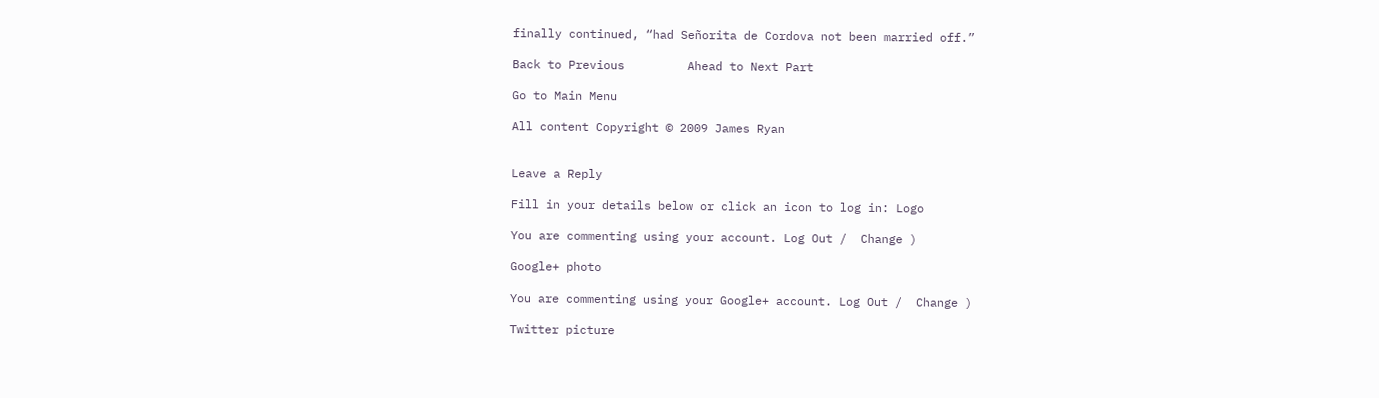finally continued, “had Señorita de Cordova not been married off.”

Back to Previous         Ahead to Next Part

Go to Main Menu

All content Copyright © 2009 James Ryan


Leave a Reply

Fill in your details below or click an icon to log in: Logo

You are commenting using your account. Log Out /  Change )

Google+ photo

You are commenting using your Google+ account. Log Out /  Change )

Twitter picture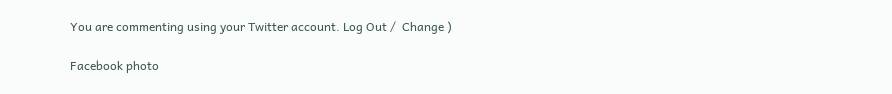You are commenting using your Twitter account. Log Out /  Change )

Facebook photo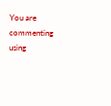You are commenting using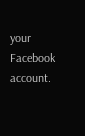your Facebook account.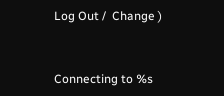Log Out /  Change )


Connecting to %s